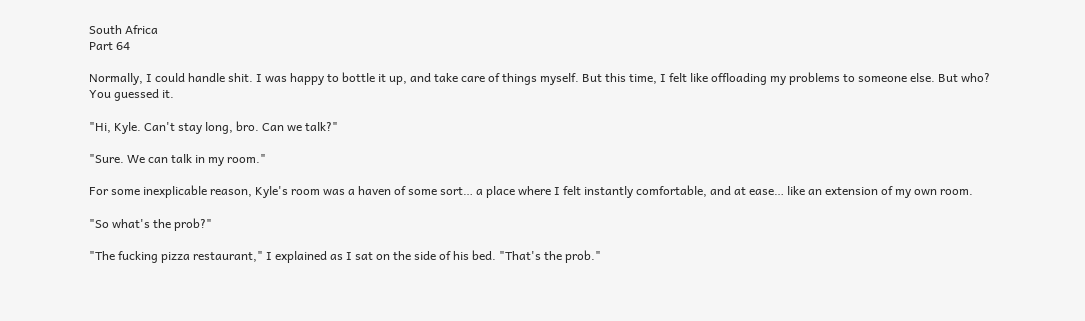South Africa
Part 64

Normally, I could handle shit. I was happy to bottle it up, and take care of things myself. But this time, I felt like offloading my problems to someone else. But who? You guessed it.

"Hi, Kyle. Can't stay long, bro. Can we talk?"

"Sure. We can talk in my room."

For some inexplicable reason, Kyle's room was a haven of some sort… a place where I felt instantly comfortable, and at ease… like an extension of my own room.

"So what's the prob?"

"The fucking pizza restaurant," I explained as I sat on the side of his bed. "That's the prob."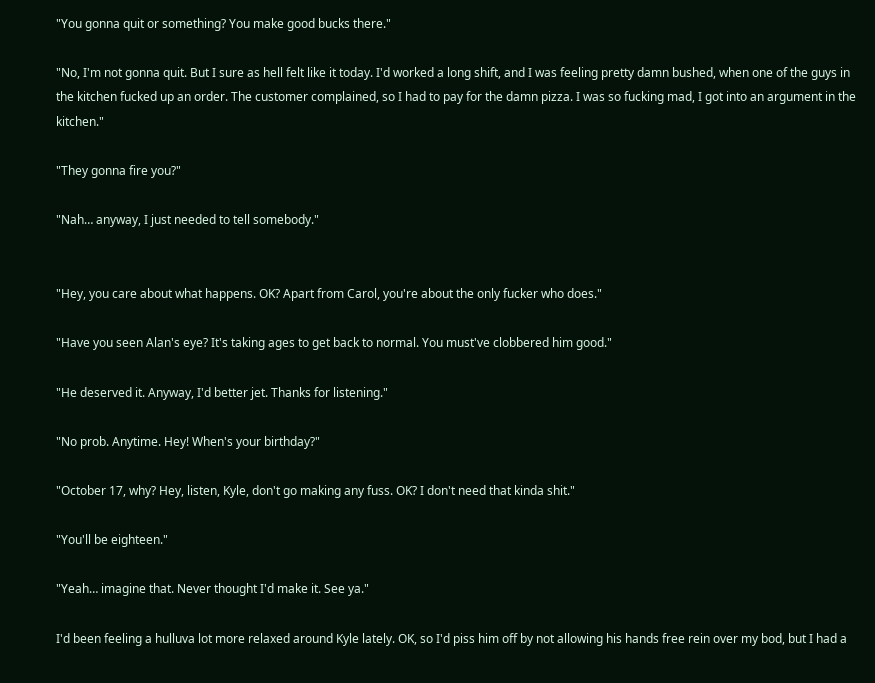"You gonna quit or something? You make good bucks there."

"No, I'm not gonna quit. But I sure as hell felt like it today. I'd worked a long shift, and I was feeling pretty damn bushed, when one of the guys in the kitchen fucked up an order. The customer complained, so I had to pay for the damn pizza. I was so fucking mad, I got into an argument in the kitchen."

"They gonna fire you?"

"Nah… anyway, I just needed to tell somebody."


"Hey, you care about what happens. OK? Apart from Carol, you're about the only fucker who does."

"Have you seen Alan's eye? It's taking ages to get back to normal. You must've clobbered him good."

"He deserved it. Anyway, I'd better jet. Thanks for listening."

"No prob. Anytime. Hey! When's your birthday?"

"October 17, why? Hey, listen, Kyle, don't go making any fuss. OK? I don't need that kinda shit."

"You'll be eighteen."

"Yeah… imagine that. Never thought I'd make it. See ya."

I'd been feeling a hulluva lot more relaxed around Kyle lately. OK, so I'd piss him off by not allowing his hands free rein over my bod, but I had a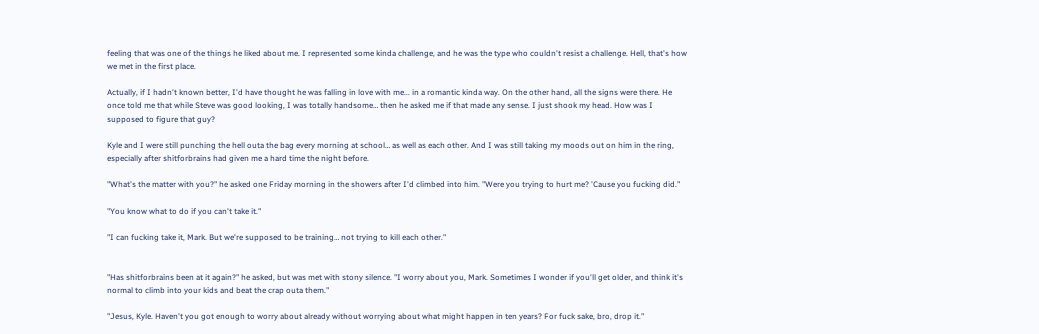feeling that was one of the things he liked about me. I represented some kinda challenge, and he was the type who couldn't resist a challenge. Hell, that's how we met in the first place.

Actually, if I hadn't known better, I'd have thought he was falling in love with me... in a romantic kinda way. On the other hand, all the signs were there. He once told me that while Steve was good looking, I was totally handsome… then he asked me if that made any sense. I just shook my head. How was I supposed to figure that guy?

Kyle and I were still punching the hell outa the bag every morning at school… as well as each other. And I was still taking my moods out on him in the ring, especially after shitforbrains had given me a hard time the night before.

"What's the matter with you?" he asked one Friday morning in the showers after I'd climbed into him. "Were you trying to hurt me? 'Cause you fucking did."

"You know what to do if you can't take it."

"I can fucking take it, Mark. But we're supposed to be training… not trying to kill each other."


"Has shitforbrains been at it again?" he asked, but was met with stony silence. "I worry about you, Mark. Sometimes I wonder if you'll get older, and think it's normal to climb into your kids and beat the crap outa them."

"Jesus, Kyle. Haven't you got enough to worry about already without worrying about what might happen in ten years? For fuck sake, bro, drop it."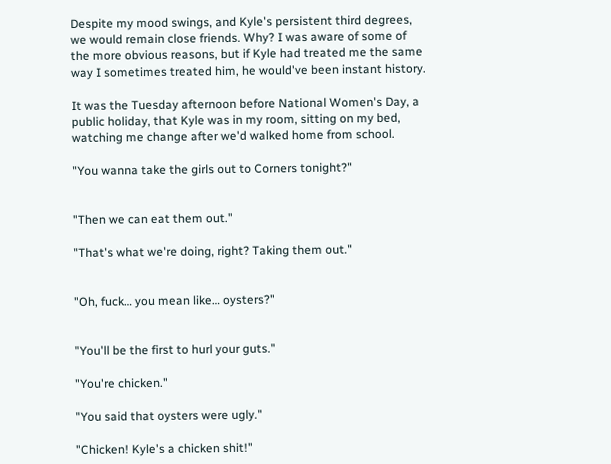Despite my mood swings, and Kyle's persistent third degrees, we would remain close friends. Why? I was aware of some of the more obvious reasons, but if Kyle had treated me the same way I sometimes treated him, he would've been instant history.

It was the Tuesday afternoon before National Women's Day, a public holiday, that Kyle was in my room, sitting on my bed, watching me change after we'd walked home from school.

"You wanna take the girls out to Corners tonight?"


"Then we can eat them out."

"That's what we're doing, right? Taking them out."


"Oh, fuck… you mean like… oysters?"


"You'll be the first to hurl your guts."

"You're chicken."

"You said that oysters were ugly."

"Chicken! Kyle's a chicken shit!"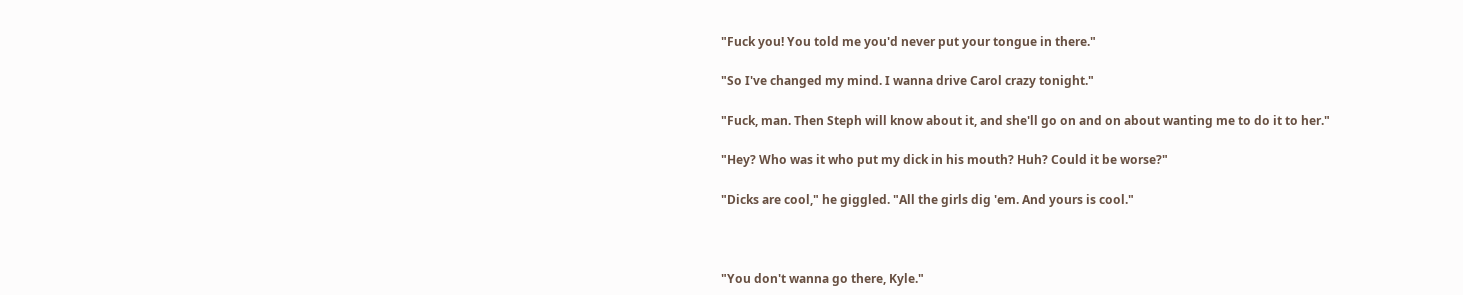"Fuck you! You told me you'd never put your tongue in there."

"So I've changed my mind. I wanna drive Carol crazy tonight."

"Fuck, man. Then Steph will know about it, and she'll go on and on about wanting me to do it to her."

"Hey? Who was it who put my dick in his mouth? Huh? Could it be worse?"

"Dicks are cool," he giggled. "All the girls dig 'em. And yours is cool."



"You don't wanna go there, Kyle."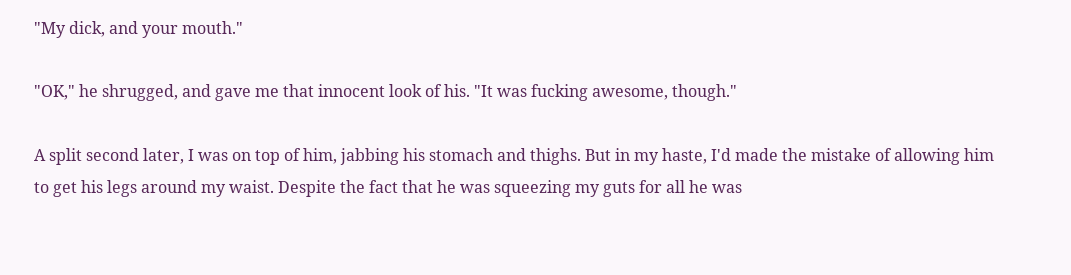"My dick, and your mouth."

"OK," he shrugged, and gave me that innocent look of his. "It was fucking awesome, though."

A split second later, I was on top of him, jabbing his stomach and thighs. But in my haste, I'd made the mistake of allowing him to get his legs around my waist. Despite the fact that he was squeezing my guts for all he was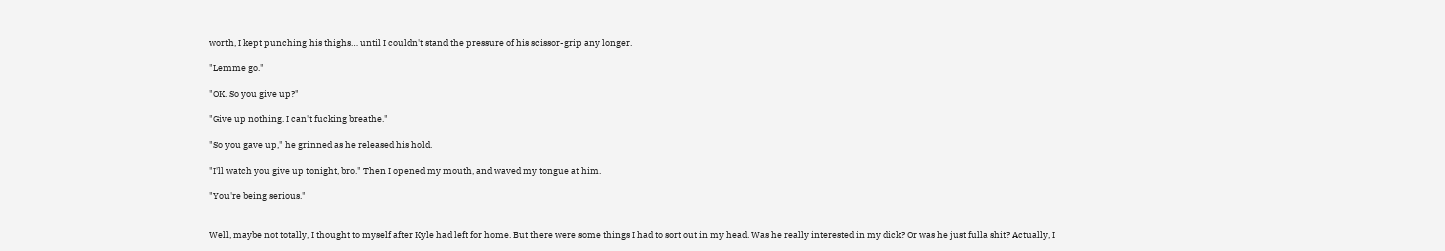worth, I kept punching his thighs… until I couldn't stand the pressure of his scissor-grip any longer.

"Lemme go."

"OK. So you give up?"

"Give up nothing. I can't fucking breathe."

"So you gave up," he grinned as he released his hold.

"I'll watch you give up tonight, bro." Then I opened my mouth, and waved my tongue at him.

"You're being serious."


Well, maybe not totally, I thought to myself after Kyle had left for home. But there were some things I had to sort out in my head. Was he really interested in my dick? Or was he just fulla shit? Actually, I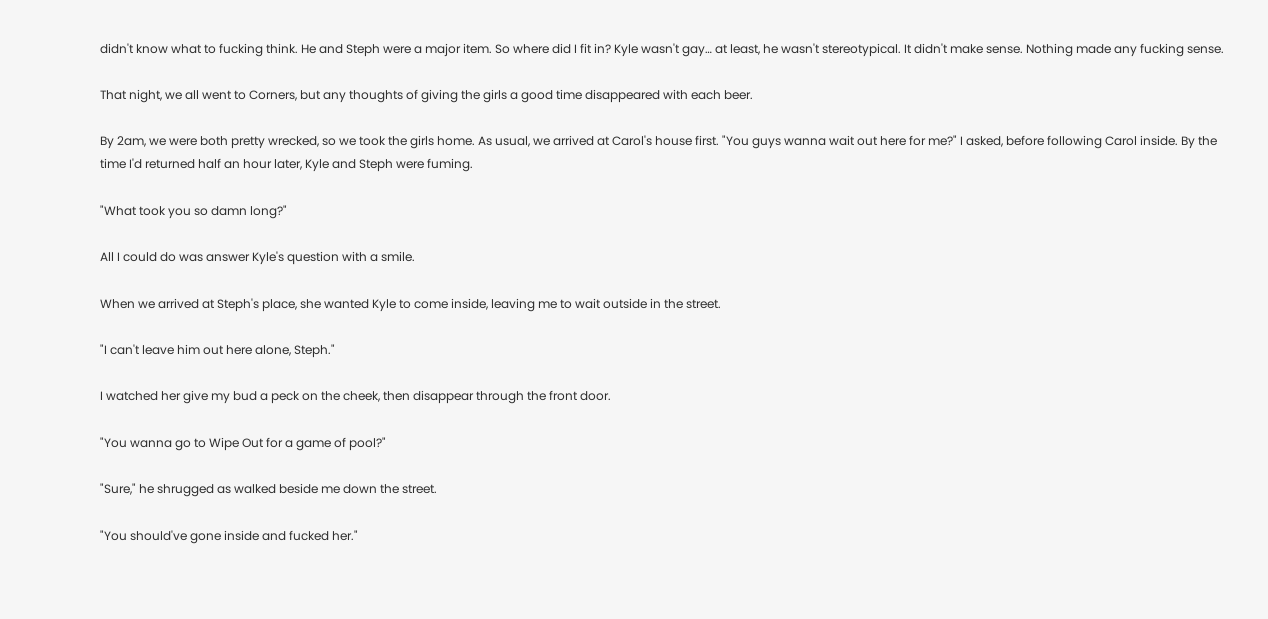didn't know what to fucking think. He and Steph were a major item. So where did I fit in? Kyle wasn't gay… at least, he wasn't stereotypical. It didn't make sense. Nothing made any fucking sense.

That night, we all went to Corners, but any thoughts of giving the girls a good time disappeared with each beer.

By 2am, we were both pretty wrecked, so we took the girls home. As usual, we arrived at Carol's house first. "You guys wanna wait out here for me?" I asked, before following Carol inside. By the time I'd returned half an hour later, Kyle and Steph were fuming.

"What took you so damn long?"

All I could do was answer Kyle's question with a smile.

When we arrived at Steph's place, she wanted Kyle to come inside, leaving me to wait outside in the street.

"I can't leave him out here alone, Steph."

I watched her give my bud a peck on the cheek, then disappear through the front door.

"You wanna go to Wipe Out for a game of pool?"

"Sure," he shrugged as walked beside me down the street.

"You should've gone inside and fucked her."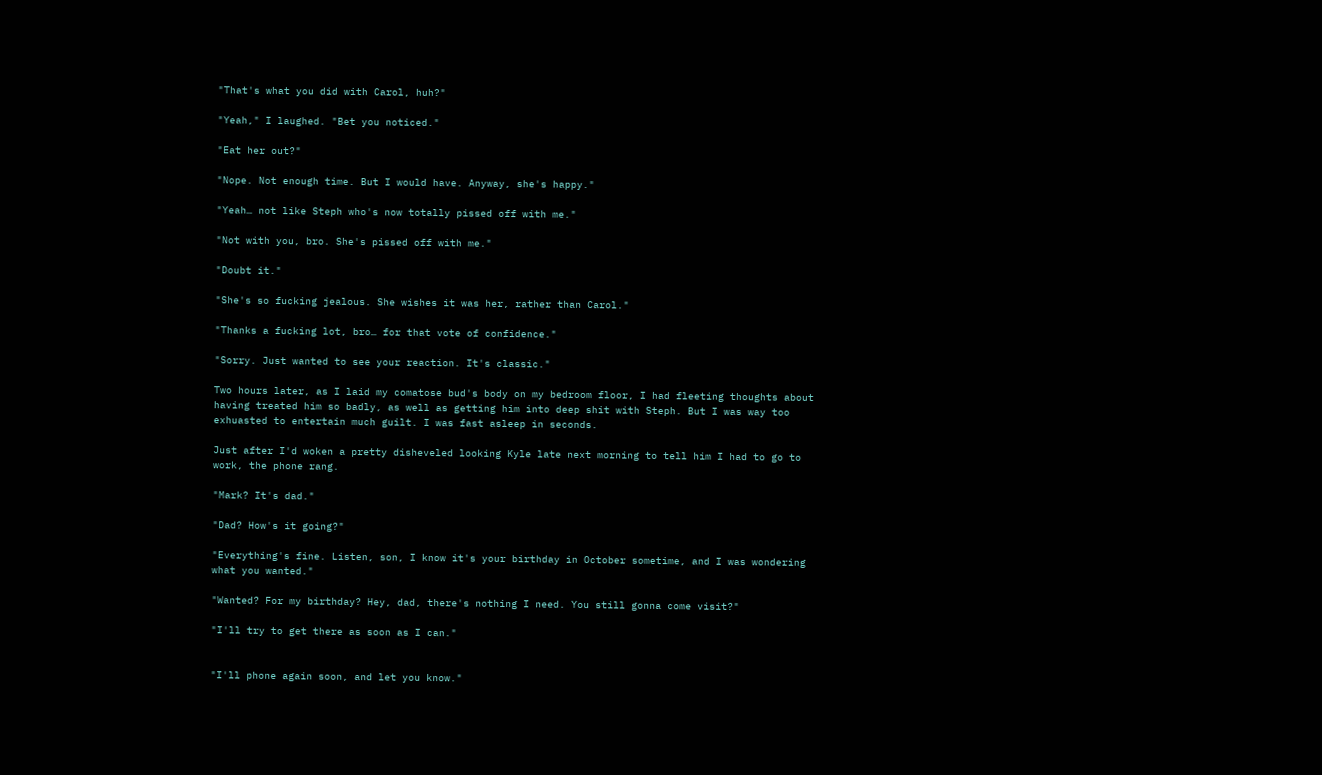"That's what you did with Carol, huh?"

"Yeah," I laughed. "Bet you noticed."

"Eat her out?"

"Nope. Not enough time. But I would have. Anyway, she's happy."

"Yeah… not like Steph who's now totally pissed off with me."

"Not with you, bro. She's pissed off with me."

"Doubt it."

"She's so fucking jealous. She wishes it was her, rather than Carol."

"Thanks a fucking lot, bro… for that vote of confidence."

"Sorry. Just wanted to see your reaction. It's classic."

Two hours later, as I laid my comatose bud's body on my bedroom floor, I had fleeting thoughts about having treated him so badly, as well as getting him into deep shit with Steph. But I was way too exhuasted to entertain much guilt. I was fast asleep in seconds.

Just after I'd woken a pretty disheveled looking Kyle late next morning to tell him I had to go to work, the phone rang.

"Mark? It's dad."

"Dad? How's it going?"

"Everything's fine. Listen, son, I know it's your birthday in October sometime, and I was wondering what you wanted."

"Wanted? For my birthday? Hey, dad, there's nothing I need. You still gonna come visit?"

"I'll try to get there as soon as I can."


"I'll phone again soon, and let you know."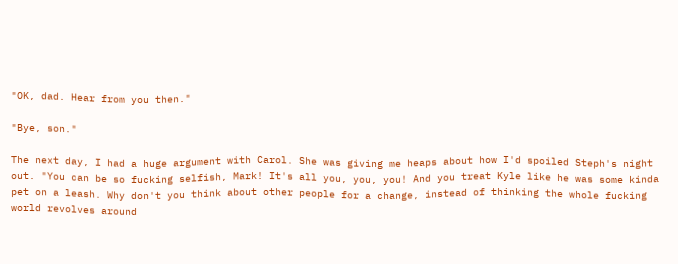"OK, dad. Hear from you then."

"Bye, son."

The next day, I had a huge argument with Carol. She was giving me heaps about how I'd spoiled Steph's night out. "You can be so fucking selfish, Mark! It's all you, you, you! And you treat Kyle like he was some kinda pet on a leash. Why don't you think about other people for a change, instead of thinking the whole fucking world revolves around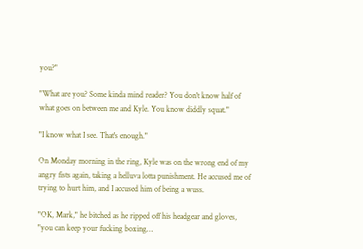you?"

"What are you? Some kinda mind reader? You don't know half of what goes on between me and Kyle. You know diddly squat."

"I know what I see. That's enough."

On Monday morning in the ring, Kyle was on the wrong end of my angry fists again, taking a helluva lotta punishment. He accused me of trying to hurt him, and I accused him of being a wuss.

"OK, Mark," he bitched as he ripped off his headgear and gloves, "you can keep your fucking boxing…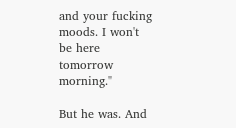and your fucking moods. I won't be here tomorrow morning."

But he was. And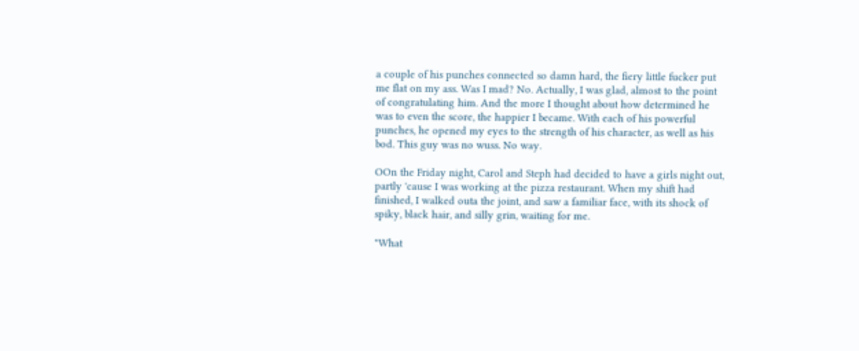a couple of his punches connected so damn hard, the fiery little fucker put me flat on my ass. Was I mad? No. Actually, I was glad, almost to the point of congratulating him. And the more I thought about how determined he was to even the score, the happier I became. With each of his powerful punches, he opened my eyes to the strength of his character, as well as his bod. This guy was no wuss. No way.

OOn the Friday night, Carol and Steph had decided to have a girls night out, partly 'cause I was working at the pizza restaurant. When my shift had finished, I walked outa the joint, and saw a familiar face, with its shock of spiky, black hair, and silly grin, waiting for me.

"What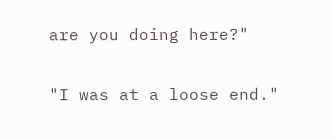are you doing here?"

"I was at a loose end."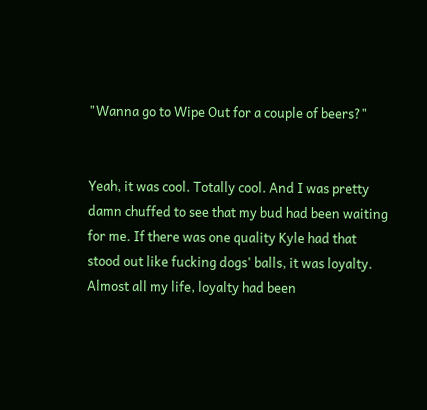"Wanna go to Wipe Out for a couple of beers?"


Yeah, it was cool. Totally cool. And I was pretty damn chuffed to see that my bud had been waiting for me. If there was one quality Kyle had that stood out like fucking dogs' balls, it was loyalty. Almost all my life, loyalty had been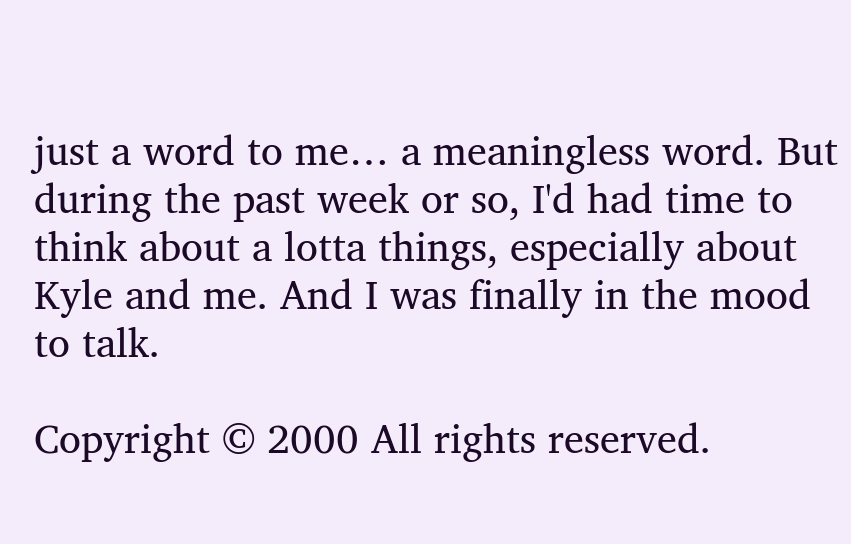just a word to me… a meaningless word. But during the past week or so, I'd had time to think about a lotta things, especially about Kyle and me. And I was finally in the mood to talk.

Copyright © 2000 All rights reserved.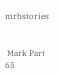mrbstories


 Mark Part 65